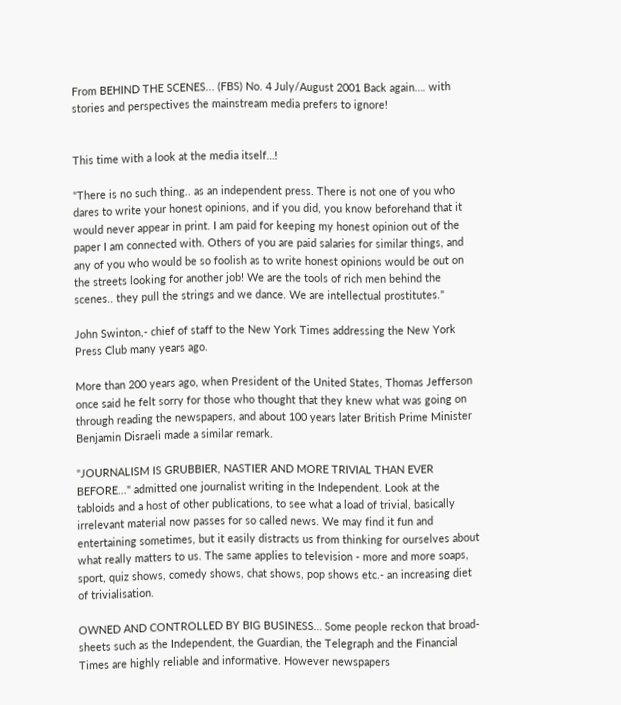From BEHIND THE SCENES... (FBS) No. 4 July/August 2001 Back again…. with stories and perspectives the mainstream media prefers to ignore!


This time with a look at the media itself…!

"There is no such thing.. as an independent press. There is not one of you who dares to write your honest opinions, and if you did, you know beforehand that it would never appear in print. I am paid for keeping my honest opinion out of the paper I am connected with. Others of you are paid salaries for similar things, and any of you who would be so foolish as to write honest opinions would be out on the streets looking for another job! We are the tools of rich men behind the scenes.. they pull the strings and we dance. We are intellectual prostitutes."

John Swinton,- chief of staff to the New York Times addressing the New York Press Club many years ago.

More than 200 years ago, when President of the United States, Thomas Jefferson once said he felt sorry for those who thought that they knew what was going on through reading the newspapers, and about 100 years later British Prime Minister Benjamin Disraeli made a similar remark.

"JOURNALISM IS GRUBBIER, NASTIER AND MORE TRIVIAL THAN EVER BEFORE..." admitted one journalist writing in the Independent. Look at the tabloids and a host of other publications, to see what a load of trivial, basically irrelevant material now passes for so called news. We may find it fun and entertaining sometimes, but it easily distracts us from thinking for ourselves about what really matters to us. The same applies to television - more and more soaps, sport, quiz shows, comedy shows, chat shows, pop shows etc.- an increasing diet of trivialisation.

OWNED AND CONTROLLED BY BIG BUSINESS… Some people reckon that broad-sheets such as the Independent, the Guardian, the Telegraph and the Financial Times are highly reliable and informative. However newspapers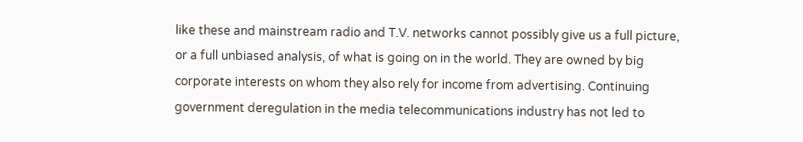like these and mainstream radio and T.V. networks cannot possibly give us a full picture, or a full unbiased analysis, of what is going on in the world. They are owned by big corporate interests on whom they also rely for income from advertising. Continuing government deregulation in the media telecommunications industry has not led to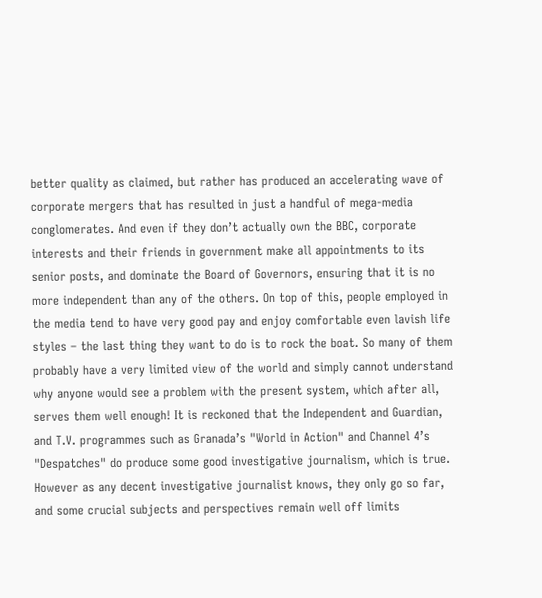better quality as claimed, but rather has produced an accelerating wave of corporate mergers that has resulted in just a handful of mega-media conglomerates. And even if they don’t actually own the BBC, corporate interests and their friends in government make all appointments to its senior posts, and dominate the Board of Governors, ensuring that it is no more independent than any of the others. On top of this, people employed in the media tend to have very good pay and enjoy comfortable even lavish life styles – the last thing they want to do is to rock the boat. So many of them probably have a very limited view of the world and simply cannot understand why anyone would see a problem with the present system, which after all, serves them well enough! It is reckoned that the Independent and Guardian, and T.V. programmes such as Granada’s "World in Action" and Channel 4’s "Despatches" do produce some good investigative journalism, which is true. However as any decent investigative journalist knows, they only go so far, and some crucial subjects and perspectives remain well off limits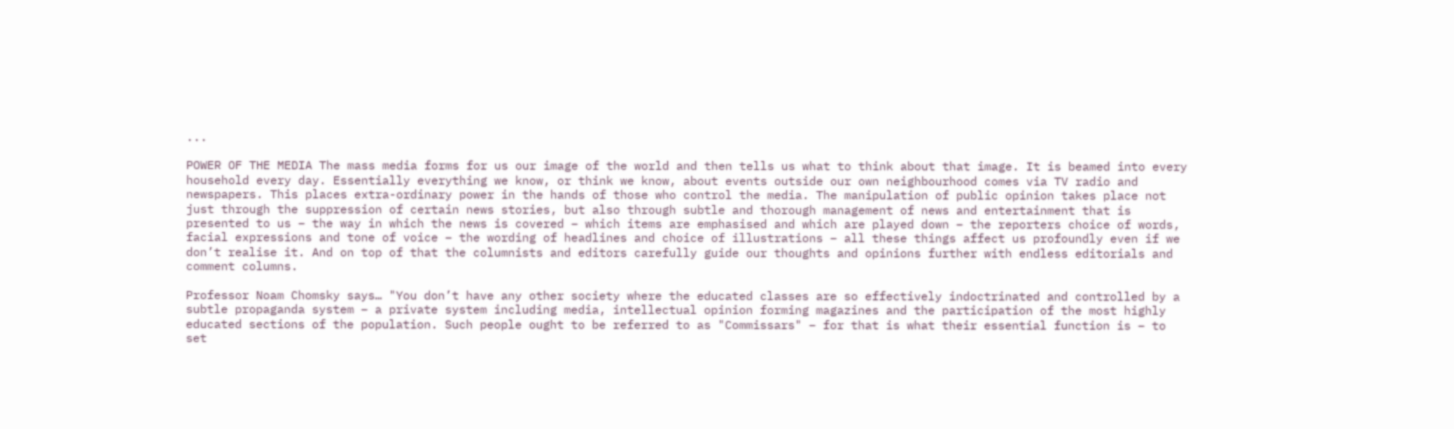...

POWER OF THE MEDIA The mass media forms for us our image of the world and then tells us what to think about that image. It is beamed into every household every day. Essentially everything we know, or think we know, about events outside our own neighbourhood comes via TV radio and newspapers. This places extra-ordinary power in the hands of those who control the media. The manipulation of public opinion takes place not just through the suppression of certain news stories, but also through subtle and thorough management of news and entertainment that is presented to us – the way in which the news is covered – which items are emphasised and which are played down – the reporters choice of words, facial expressions and tone of voice – the wording of headlines and choice of illustrations – all these things affect us profoundly even if we don’t realise it. And on top of that the columnists and editors carefully guide our thoughts and opinions further with endless editorials and comment columns.

Professor Noam Chomsky says… "You don’t have any other society where the educated classes are so effectively indoctrinated and controlled by a subtle propaganda system – a private system including media, intellectual opinion forming magazines and the participation of the most highly educated sections of the population. Such people ought to be referred to as "Commissars" – for that is what their essential function is – to set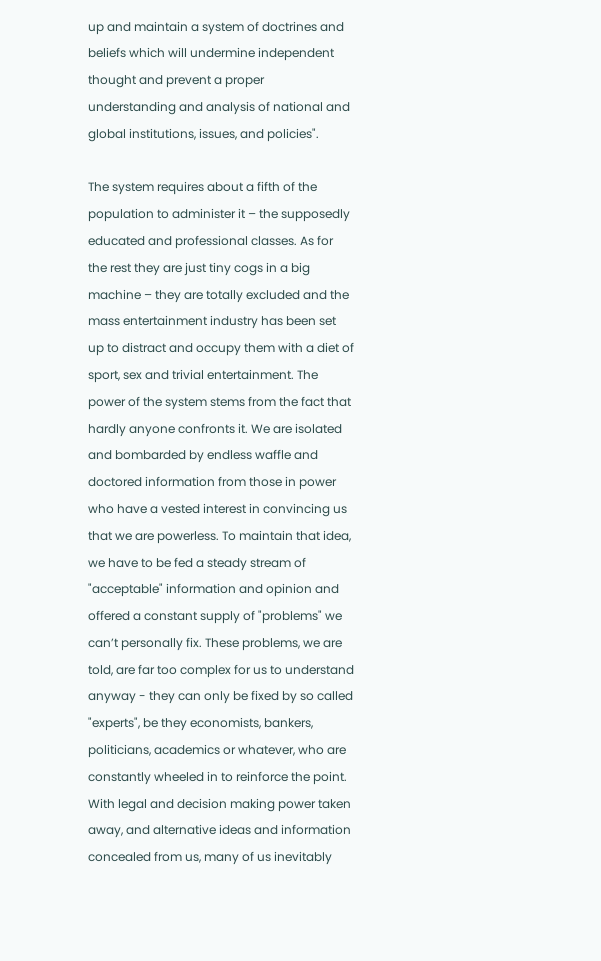up and maintain a system of doctrines and beliefs which will undermine independent thought and prevent a proper understanding and analysis of national and global institutions, issues, and policies".

The system requires about a fifth of the population to administer it – the supposedly educated and professional classes. As for the rest they are just tiny cogs in a big machine – they are totally excluded and the mass entertainment industry has been set up to distract and occupy them with a diet of sport, sex and trivial entertainment. The power of the system stems from the fact that hardly anyone confronts it. We are isolated and bombarded by endless waffle and doctored information from those in power who have a vested interest in convincing us that we are powerless. To maintain that idea, we have to be fed a steady stream of "acceptable" information and opinion and offered a constant supply of "problems" we can’t personally fix. These problems, we are told, are far too complex for us to understand anyway - they can only be fixed by so called "experts", be they economists, bankers, politicians, academics or whatever, who are constantly wheeled in to reinforce the point. With legal and decision making power taken away, and alternative ideas and information concealed from us, many of us inevitably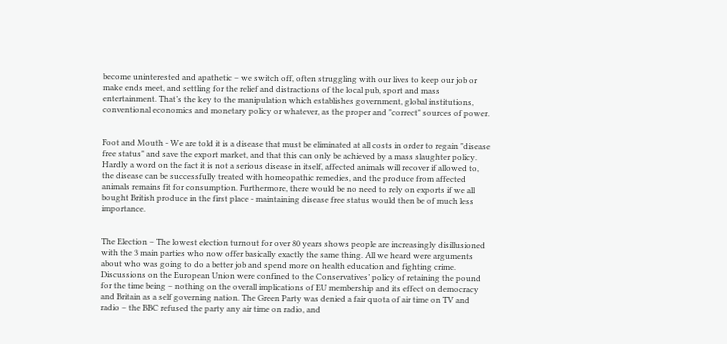become uninterested and apathetic – we switch off, often struggling with our lives to keep our job or make ends meet, and settling for the relief and distractions of the local pub, sport and mass entertainment. That’s the key to the manipulation which establishes government, global institutions, conventional economics and monetary policy or whatever, as the proper and "correct" sources of power.


Foot and Mouth - We are told it is a disease that must be eliminated at all costs in order to regain "disease free status" and save the export market, and that this can only be achieved by a mass slaughter policy. Hardly a word on the fact it is not a serious disease in itself, affected animals will recover if allowed to, the disease can be successfully treated with homeopathic remedies, and the produce from affected animals remains fit for consumption. Furthermore, there would be no need to rely on exports if we all bought British produce in the first place - maintaining disease free status would then be of much less importance.


The Election – The lowest election turnout for over 80 years shows people are increasingly disillusioned with the 3 main parties who now offer basically exactly the same thing. All we heard were arguments about who was going to do a better job and spend more on health education and fighting crime. Discussions on the European Union were confined to the Conservatives’ policy of retaining the pound for the time being – nothing on the overall implications of EU membership and its effect on democracy and Britain as a self governing nation. The Green Party was denied a fair quota of air time on TV and radio – the BBC refused the party any air time on radio, and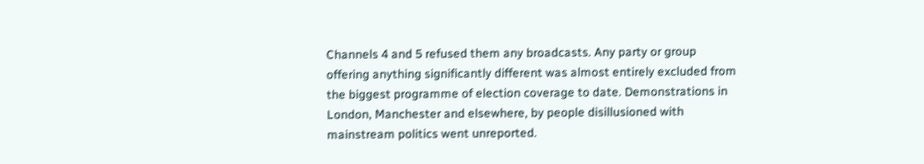Channels 4 and 5 refused them any broadcasts. Any party or group offering anything significantly different was almost entirely excluded from the biggest programme of election coverage to date. Demonstrations in London, Manchester and elsewhere, by people disillusioned with mainstream politics went unreported.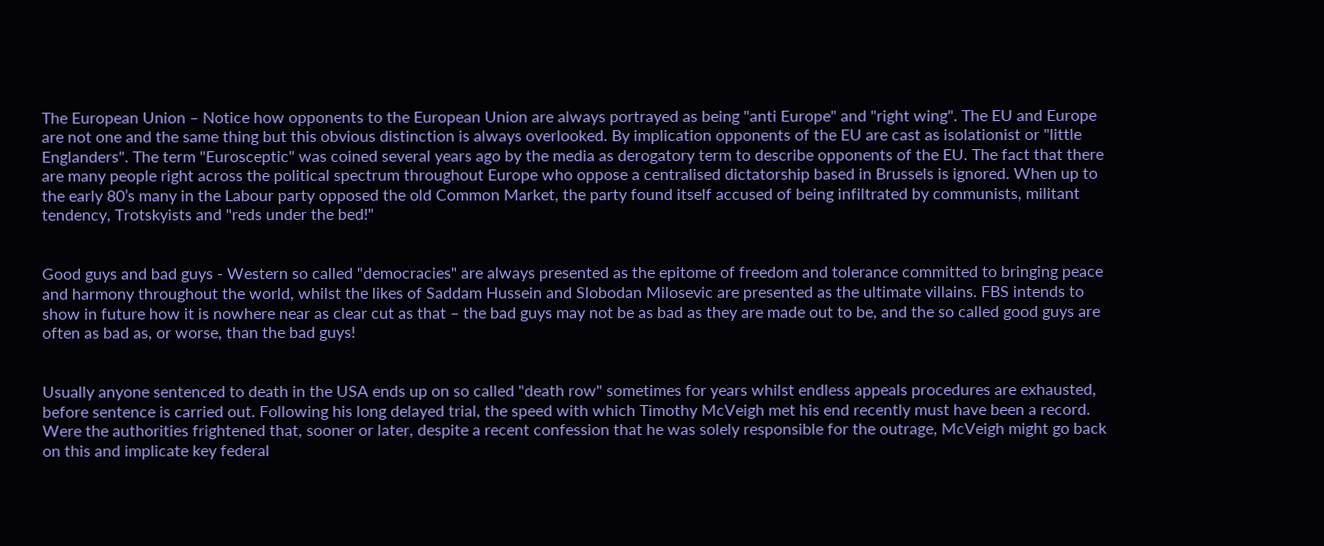The European Union – Notice how opponents to the European Union are always portrayed as being "anti Europe" and "right wing". The EU and Europe are not one and the same thing but this obvious distinction is always overlooked. By implication opponents of the EU are cast as isolationist or "little Englanders". The term "Eurosceptic" was coined several years ago by the media as derogatory term to describe opponents of the EU. The fact that there are many people right across the political spectrum throughout Europe who oppose a centralised dictatorship based in Brussels is ignored. When up to the early 80’s many in the Labour party opposed the old Common Market, the party found itself accused of being infiltrated by communists, militant tendency, Trotskyists and "reds under the bed!"


Good guys and bad guys - Western so called "democracies" are always presented as the epitome of freedom and tolerance committed to bringing peace and harmony throughout the world, whilst the likes of Saddam Hussein and Slobodan Milosevic are presented as the ultimate villains. FBS intends to show in future how it is nowhere near as clear cut as that – the bad guys may not be as bad as they are made out to be, and the so called good guys are often as bad as, or worse, than the bad guys!


Usually anyone sentenced to death in the USA ends up on so called "death row" sometimes for years whilst endless appeals procedures are exhausted, before sentence is carried out. Following his long delayed trial, the speed with which Timothy McVeigh met his end recently must have been a record. Were the authorities frightened that, sooner or later, despite a recent confession that he was solely responsible for the outrage, McVeigh might go back on this and implicate key federal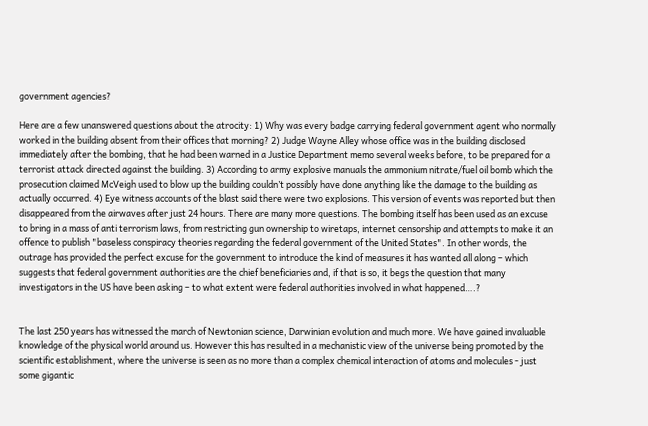government agencies?

Here are a few unanswered questions about the atrocity: 1) Why was every badge carrying federal government agent who normally worked in the building absent from their offices that morning? 2) Judge Wayne Alley whose office was in the building disclosed immediately after the bombing, that he had been warned in a Justice Department memo several weeks before, to be prepared for a terrorist attack directed against the building. 3) According to army explosive manuals the ammonium nitrate/fuel oil bomb which the prosecution claimed McVeigh used to blow up the building couldn’t possibly have done anything like the damage to the building as actually occurred. 4) Eye witness accounts of the blast said there were two explosions. This version of events was reported but then disappeared from the airwaves after just 24 hours. There are many more questions. The bombing itself has been used as an excuse to bring in a mass of anti terrorism laws, from restricting gun ownership to wiretaps, internet censorship and attempts to make it an offence to publish "baseless conspiracy theories regarding the federal government of the United States". In other words, the outrage has provided the perfect excuse for the government to introduce the kind of measures it has wanted all along – which suggests that federal government authorities are the chief beneficiaries and, if that is so, it begs the question that many investigators in the US have been asking – to what extent were federal authorities involved in what happened….?


The last 250 years has witnessed the march of Newtonian science, Darwinian evolution and much more. We have gained invaluable knowledge of the physical world around us. However this has resulted in a mechanistic view of the universe being promoted by the scientific establishment, where the universe is seen as no more than a complex chemical interaction of atoms and molecules - just some gigantic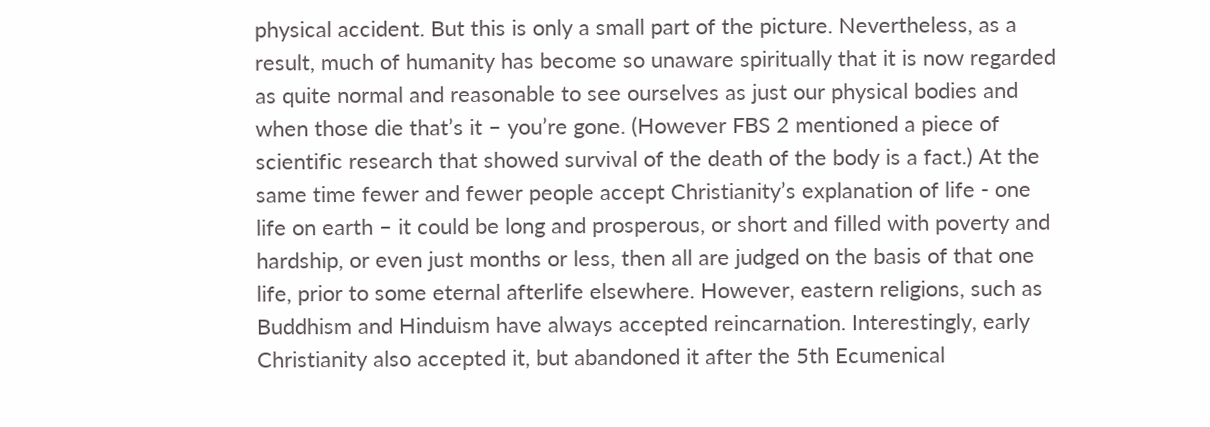physical accident. But this is only a small part of the picture. Nevertheless, as a result, much of humanity has become so unaware spiritually that it is now regarded as quite normal and reasonable to see ourselves as just our physical bodies and when those die that’s it – you’re gone. (However FBS 2 mentioned a piece of scientific research that showed survival of the death of the body is a fact.) At the same time fewer and fewer people accept Christianity’s explanation of life - one life on earth – it could be long and prosperous, or short and filled with poverty and hardship, or even just months or less, then all are judged on the basis of that one life, prior to some eternal afterlife elsewhere. However, eastern religions, such as Buddhism and Hinduism have always accepted reincarnation. Interestingly, early Christianity also accepted it, but abandoned it after the 5th Ecumenical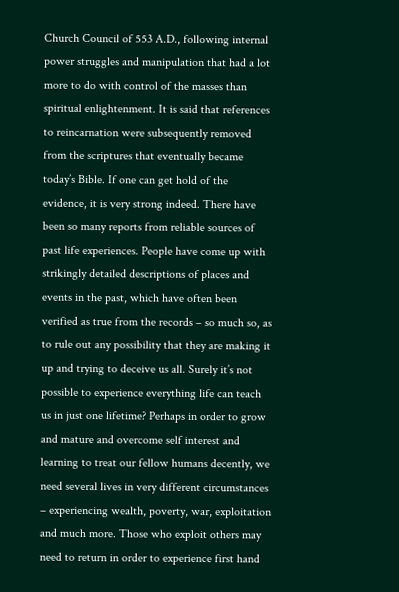Church Council of 553 A.D., following internal power struggles and manipulation that had a lot more to do with control of the masses than spiritual enlightenment. It is said that references to reincarnation were subsequently removed from the scriptures that eventually became today’s Bible. If one can get hold of the evidence, it is very strong indeed. There have been so many reports from reliable sources of past life experiences. People have come up with strikingly detailed descriptions of places and events in the past, which have often been verified as true from the records – so much so, as to rule out any possibility that they are making it up and trying to deceive us all. Surely it’s not possible to experience everything life can teach us in just one lifetime? Perhaps in order to grow and mature and overcome self interest and learning to treat our fellow humans decently, we need several lives in very different circumstances – experiencing wealth, poverty, war, exploitation and much more. Those who exploit others may need to return in order to experience first hand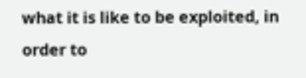what it is like to be exploited, in order to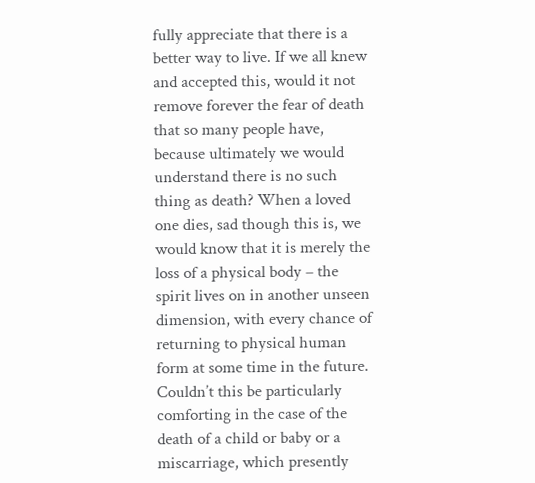fully appreciate that there is a better way to live. If we all knew and accepted this, would it not remove forever the fear of death that so many people have, because ultimately we would understand there is no such thing as death? When a loved one dies, sad though this is, we would know that it is merely the loss of a physical body – the spirit lives on in another unseen dimension, with every chance of returning to physical human form at some time in the future. Couldn’t this be particularly comforting in the case of the death of a child or baby or a miscarriage, which presently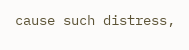cause such distress,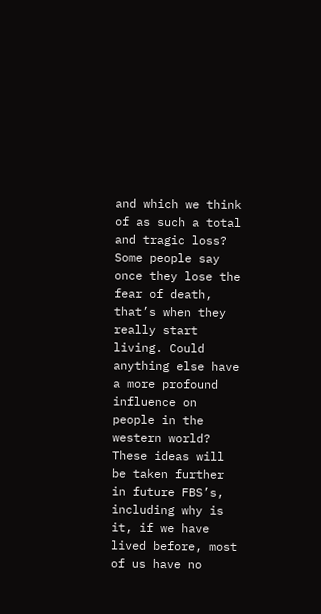and which we think of as such a total and tragic loss? Some people say once they lose the fear of death, that’s when they really start living. Could anything else have a more profound influence on people in the western world? These ideas will be taken further in future FBS’s, including why is it, if we have lived before, most of us have no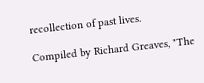recollection of past lives.

Compiled by Richard Greaves, "The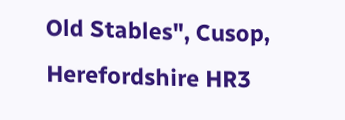Old Stables", Cusop, Herefordshire HR3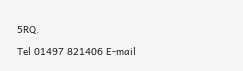5RQ.

Tel 01497 821406 E-mail